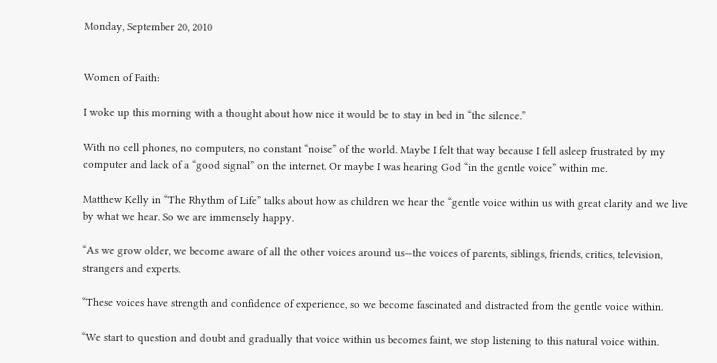Monday, September 20, 2010


Women of Faith:

I woke up this morning with a thought about how nice it would be to stay in bed in “the silence.”

With no cell phones, no computers, no constant “noise” of the world. Maybe I felt that way because I fell asleep frustrated by my computer and lack of a “good signal” on the internet. Or maybe I was hearing God “in the gentle voice” within me.

Matthew Kelly in “The Rhythm of Life” talks about how as children we hear the “gentle voice within us with great clarity and we live by what we hear. So we are immensely happy.

“As we grow older, we become aware of all the other voices around us—the voices of parents, siblings, friends, critics, television, strangers and experts.

“These voices have strength and confidence of experience, so we become fascinated and distracted from the gentle voice within.

“We start to question and doubt and gradually that voice within us becomes faint, we stop listening to this natural voice within.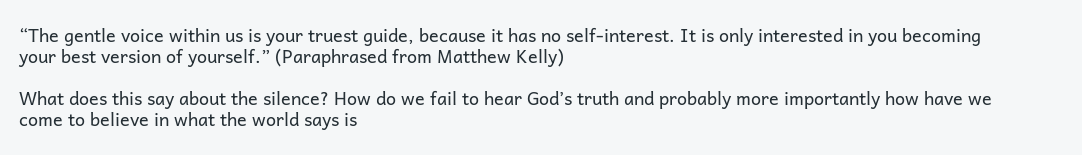“The gentle voice within us is your truest guide, because it has no self-interest. It is only interested in you becoming your best version of yourself.” (Paraphrased from Matthew Kelly)

What does this say about the silence? How do we fail to hear God’s truth and probably more importantly how have we come to believe in what the world says is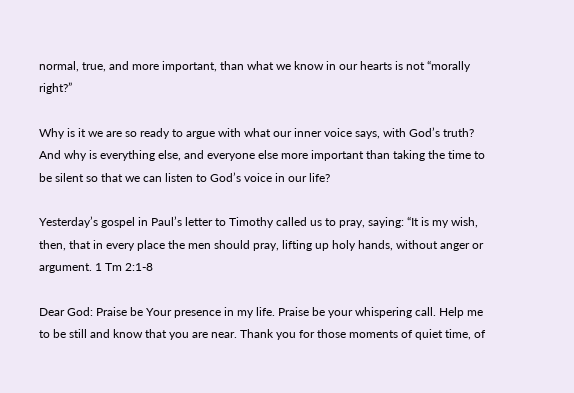normal, true, and more important, than what we know in our hearts is not “morally right?”

Why is it we are so ready to argue with what our inner voice says, with God’s truth? And why is everything else, and everyone else more important than taking the time to be silent so that we can listen to God’s voice in our life?

Yesterday’s gospel in Paul’s letter to Timothy called us to pray, saying: “It is my wish, then, that in every place the men should pray, lifting up holy hands, without anger or argument. 1 Tm 2:1-8

Dear God: Praise be Your presence in my life. Praise be your whispering call. Help me to be still and know that you are near. Thank you for those moments of quiet time, of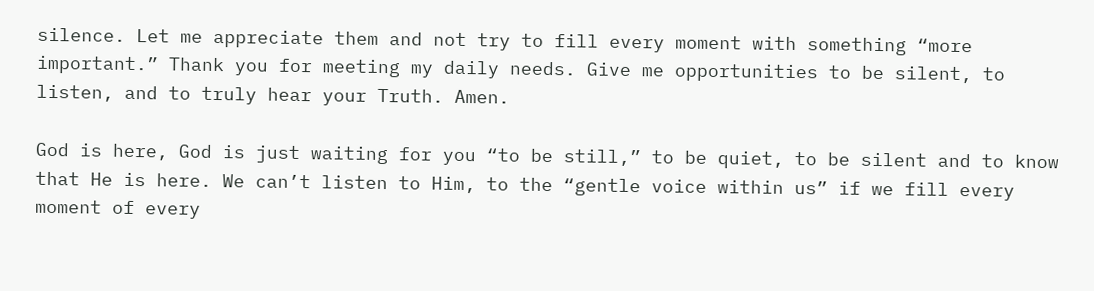silence. Let me appreciate them and not try to fill every moment with something “more important.” Thank you for meeting my daily needs. Give me opportunities to be silent, to listen, and to truly hear your Truth. Amen.

God is here, God is just waiting for you “to be still,” to be quiet, to be silent and to know that He is here. We can’t listen to Him, to the “gentle voice within us” if we fill every moment of every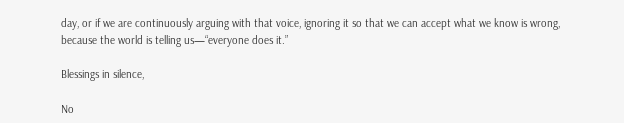day, or if we are continuously arguing with that voice, ignoring it so that we can accept what we know is wrong, because the world is telling us—“everyone does it.”

Blessings in silence,

No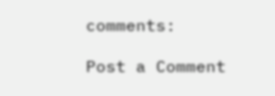comments:

Post a Comment